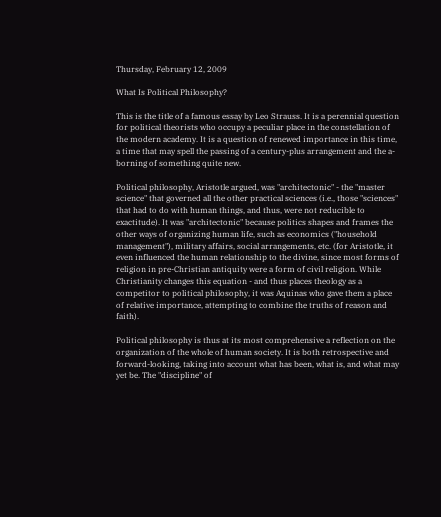Thursday, February 12, 2009

What Is Political Philosophy?

This is the title of a famous essay by Leo Strauss. It is a perennial question for political theorists who occupy a peculiar place in the constellation of the modern academy. It is a question of renewed importance in this time, a time that may spell the passing of a century-plus arrangement and the a-borning of something quite new.

Political philosophy, Aristotle argued, was "architectonic" - the "master science" that governed all the other practical sciences (i.e., those "sciences" that had to do with human things, and thus, were not reducible to exactitude). It was "architectonic" because politics shapes and frames the other ways of organizing human life, such as economics ("household management"), military affairs, social arrangements, etc. (for Aristotle, it even influenced the human relationship to the divine, since most forms of religion in pre-Christian antiquity were a form of civil religion. While Christianity changes this equation - and thus places theology as a competitor to political philosophy, it was Aquinas who gave them a place of relative importance, attempting to combine the truths of reason and faith).

Political philosophy is thus at its most comprehensive a reflection on the organization of the whole of human society. It is both retrospective and forward-looking, taking into account what has been, what is, and what may yet be. The "discipline" of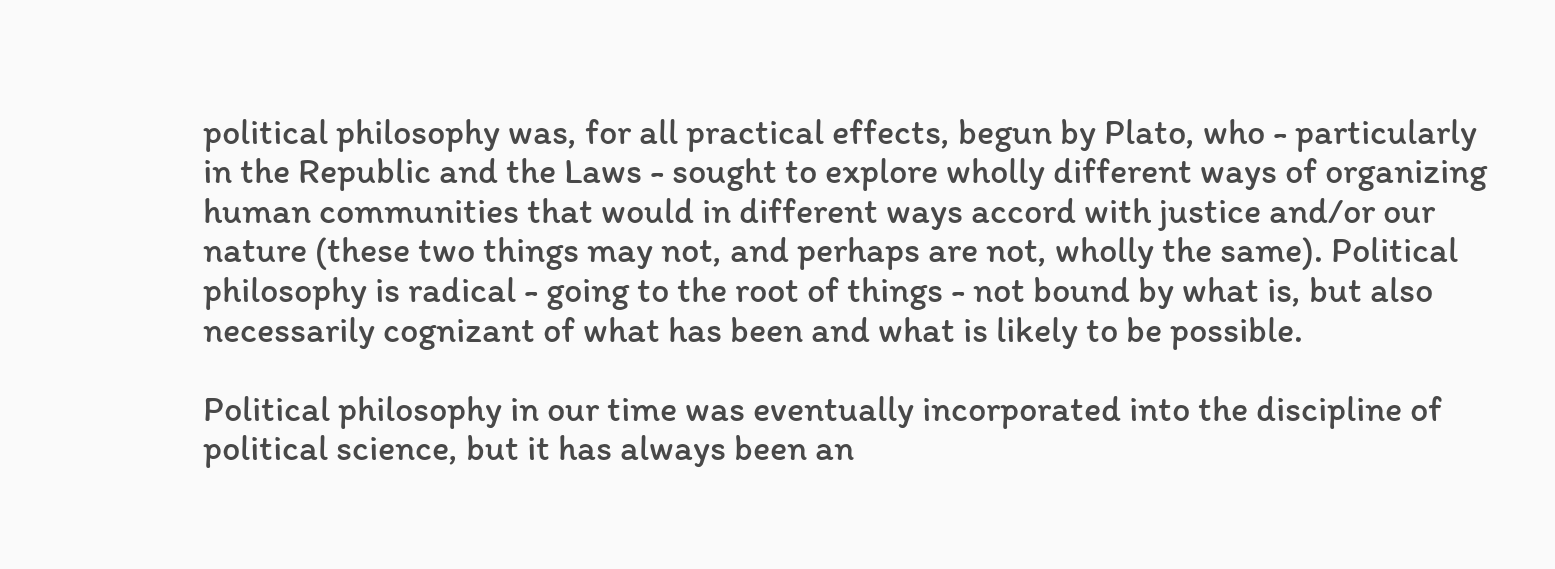political philosophy was, for all practical effects, begun by Plato, who - particularly in the Republic and the Laws - sought to explore wholly different ways of organizing human communities that would in different ways accord with justice and/or our nature (these two things may not, and perhaps are not, wholly the same). Political philosophy is radical - going to the root of things - not bound by what is, but also necessarily cognizant of what has been and what is likely to be possible.

Political philosophy in our time was eventually incorporated into the discipline of political science, but it has always been an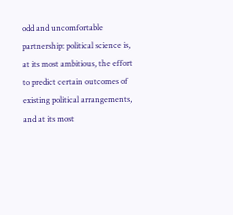odd and uncomfortable partnership: political science is, at its most ambitious, the effort to predict certain outcomes of existing political arrangements, and at its most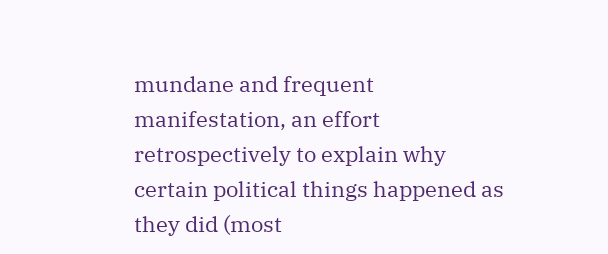mundane and frequent manifestation, an effort retrospectively to explain why certain political things happened as they did (most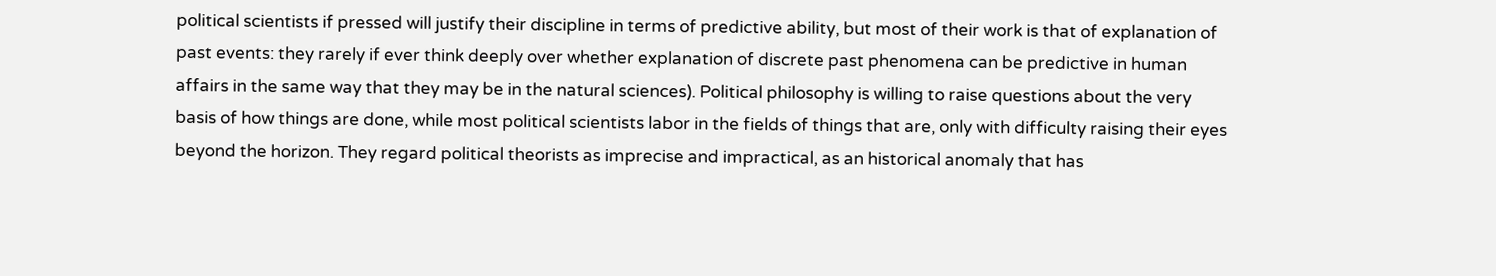political scientists if pressed will justify their discipline in terms of predictive ability, but most of their work is that of explanation of past events: they rarely if ever think deeply over whether explanation of discrete past phenomena can be predictive in human affairs in the same way that they may be in the natural sciences). Political philosophy is willing to raise questions about the very basis of how things are done, while most political scientists labor in the fields of things that are, only with difficulty raising their eyes beyond the horizon. They regard political theorists as imprecise and impractical, as an historical anomaly that has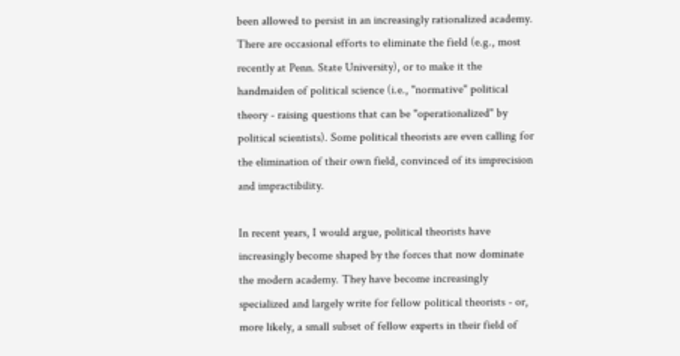been allowed to persist in an increasingly rationalized academy. There are occasional efforts to eliminate the field (e.g., most recently at Penn. State University), or to make it the handmaiden of political science (i.e., "normative" political theory - raising questions that can be "operationalized" by political scientists). Some political theorists are even calling for the elimination of their own field, convinced of its imprecision and impractibility.

In recent years, I would argue, political theorists have increasingly become shaped by the forces that now dominate the modern academy. They have become increasingly specialized and largely write for fellow political theorists - or, more likely, a small subset of fellow experts in their field of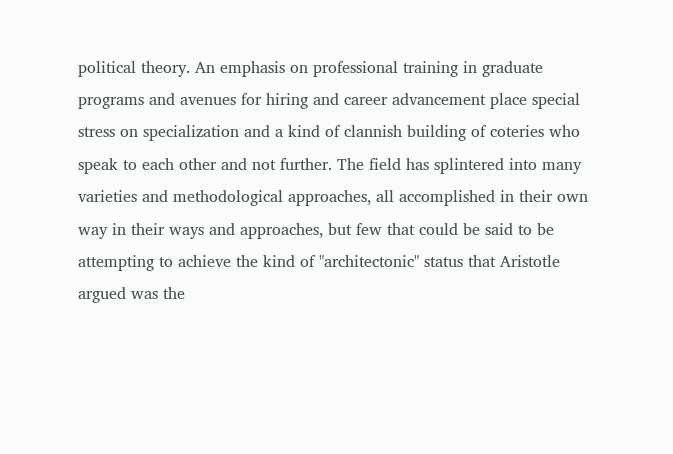political theory. An emphasis on professional training in graduate programs and avenues for hiring and career advancement place special stress on specialization and a kind of clannish building of coteries who speak to each other and not further. The field has splintered into many varieties and methodological approaches, all accomplished in their own way in their ways and approaches, but few that could be said to be attempting to achieve the kind of "architectonic" status that Aristotle argued was the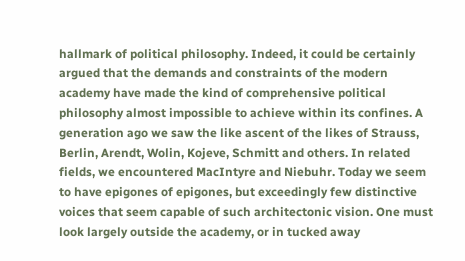hallmark of political philosophy. Indeed, it could be certainly argued that the demands and constraints of the modern academy have made the kind of comprehensive political philosophy almost impossible to achieve within its confines. A generation ago we saw the like ascent of the likes of Strauss, Berlin, Arendt, Wolin, Kojeve, Schmitt and others. In related fields, we encountered MacIntyre and Niebuhr. Today we seem to have epigones of epigones, but exceedingly few distinctive voices that seem capable of such architectonic vision. One must look largely outside the academy, or in tucked away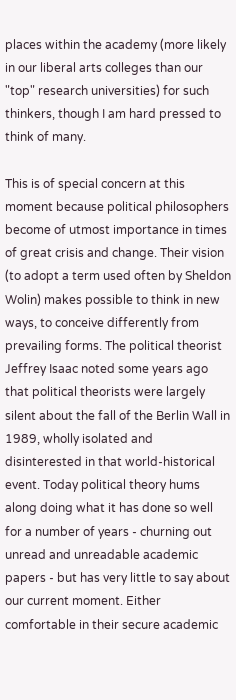places within the academy (more likely in our liberal arts colleges than our "top" research universities) for such thinkers, though I am hard pressed to think of many.

This is of special concern at this moment because political philosophers become of utmost importance in times of great crisis and change. Their vision (to adopt a term used often by Sheldon Wolin) makes possible to think in new ways, to conceive differently from prevailing forms. The political theorist Jeffrey Isaac noted some years ago that political theorists were largely silent about the fall of the Berlin Wall in 1989, wholly isolated and disinterested in that world-historical event. Today political theory hums along doing what it has done so well for a number of years - churning out unread and unreadable academic papers - but has very little to say about our current moment. Either comfortable in their secure academic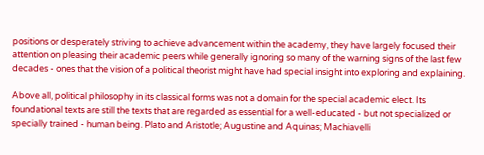positions or desperately striving to achieve advancement within the academy, they have largely focused their attention on pleasing their academic peers while generally ignoring so many of the warning signs of the last few decades - ones that the vision of a political theorist might have had special insight into exploring and explaining.

Above all, political philosophy in its classical forms was not a domain for the special academic elect. Its foundational texts are still the texts that are regarded as essential for a well-educated - but not specialized or specially trained - human being. Plato and Aristotle; Augustine and Aquinas; Machiavelli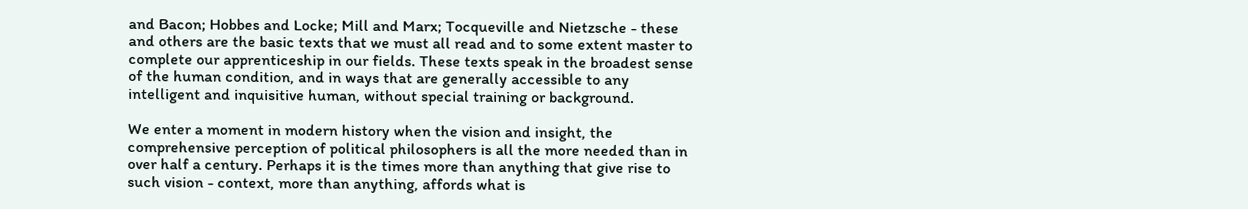and Bacon; Hobbes and Locke; Mill and Marx; Tocqueville and Nietzsche - these and others are the basic texts that we must all read and to some extent master to complete our apprenticeship in our fields. These texts speak in the broadest sense of the human condition, and in ways that are generally accessible to any intelligent and inquisitive human, without special training or background.

We enter a moment in modern history when the vision and insight, the comprehensive perception of political philosophers is all the more needed than in over half a century. Perhaps it is the times more than anything that give rise to such vision - context, more than anything, affords what is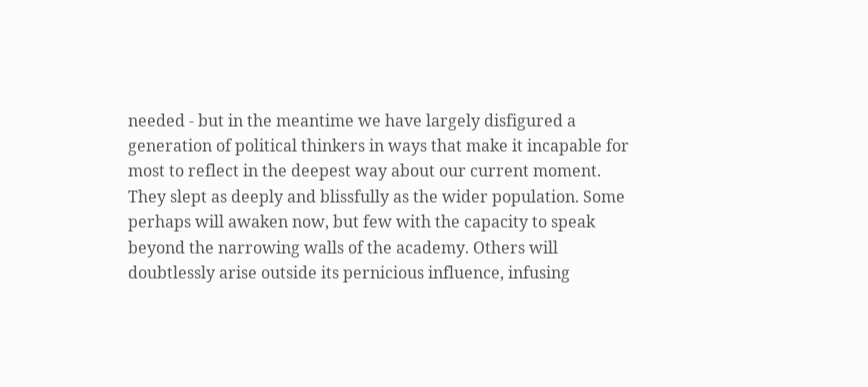needed - but in the meantime we have largely disfigured a generation of political thinkers in ways that make it incapable for most to reflect in the deepest way about our current moment. They slept as deeply and blissfully as the wider population. Some perhaps will awaken now, but few with the capacity to speak beyond the narrowing walls of the academy. Others will doubtlessly arise outside its pernicious influence, infusing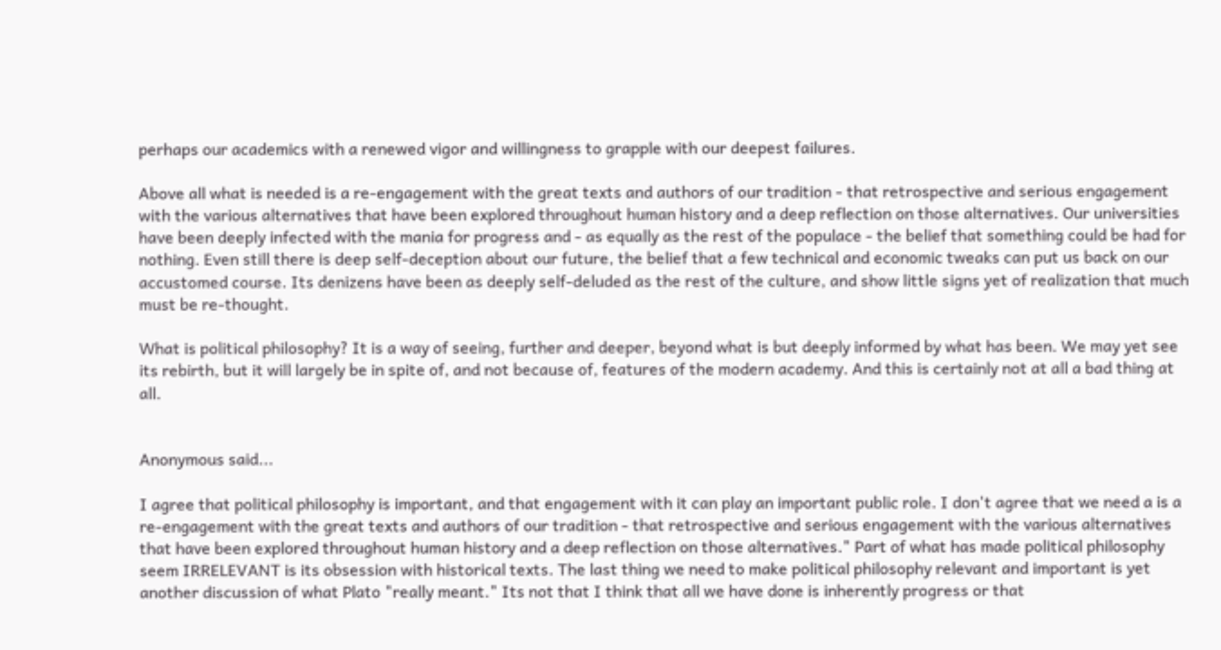perhaps our academics with a renewed vigor and willingness to grapple with our deepest failures.

Above all what is needed is a re-engagement with the great texts and authors of our tradition - that retrospective and serious engagement with the various alternatives that have been explored throughout human history and a deep reflection on those alternatives. Our universities have been deeply infected with the mania for progress and - as equally as the rest of the populace - the belief that something could be had for nothing. Even still there is deep self-deception about our future, the belief that a few technical and economic tweaks can put us back on our accustomed course. Its denizens have been as deeply self-deluded as the rest of the culture, and show little signs yet of realization that much must be re-thought.

What is political philosophy? It is a way of seeing, further and deeper, beyond what is but deeply informed by what has been. We may yet see its rebirth, but it will largely be in spite of, and not because of, features of the modern academy. And this is certainly not at all a bad thing at all.


Anonymous said...

I agree that political philosophy is important, and that engagement with it can play an important public role. I don't agree that we need a is a re-engagement with the great texts and authors of our tradition - that retrospective and serious engagement with the various alternatives that have been explored throughout human history and a deep reflection on those alternatives." Part of what has made political philosophy seem IRRELEVANT is its obsession with historical texts. The last thing we need to make political philosophy relevant and important is yet another discussion of what Plato "really meant." Its not that I think that all we have done is inherently progress or that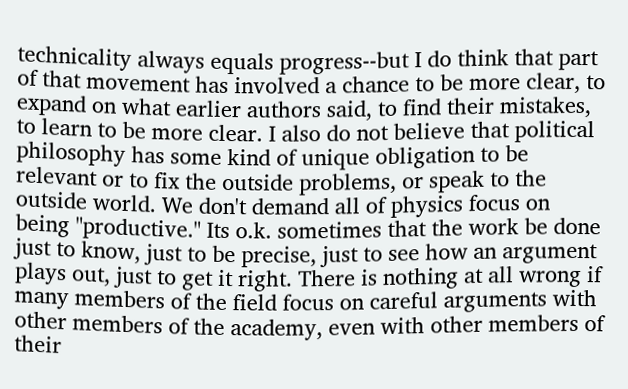technicality always equals progress--but I do think that part of that movement has involved a chance to be more clear, to expand on what earlier authors said, to find their mistakes, to learn to be more clear. I also do not believe that political philosophy has some kind of unique obligation to be relevant or to fix the outside problems, or speak to the outside world. We don't demand all of physics focus on being "productive." Its o.k. sometimes that the work be done just to know, just to be precise, just to see how an argument plays out, just to get it right. There is nothing at all wrong if many members of the field focus on careful arguments with other members of the academy, even with other members of their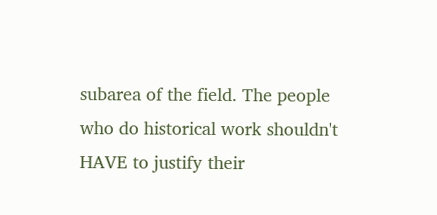subarea of the field. The people who do historical work shouldn't HAVE to justify their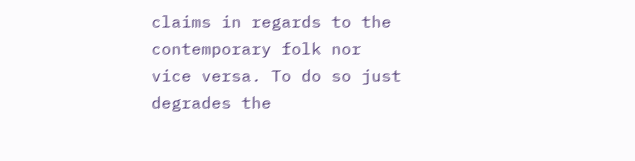claims in regards to the contemporary folk nor vice versa. To do so just degrades the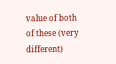value of both of these (very different)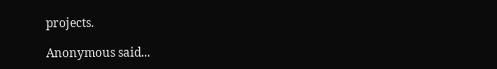projects.

Anonymous said...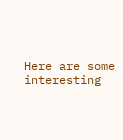Here are some interesting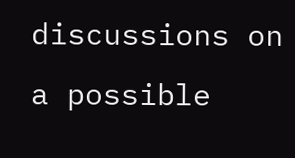discussions on a possible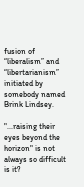fusion of “liberalism” and “libertarianism” initiated by somebody named Brink Lindsey.

"...raising their eyes beyond the horizon" is not always so difficult is it?